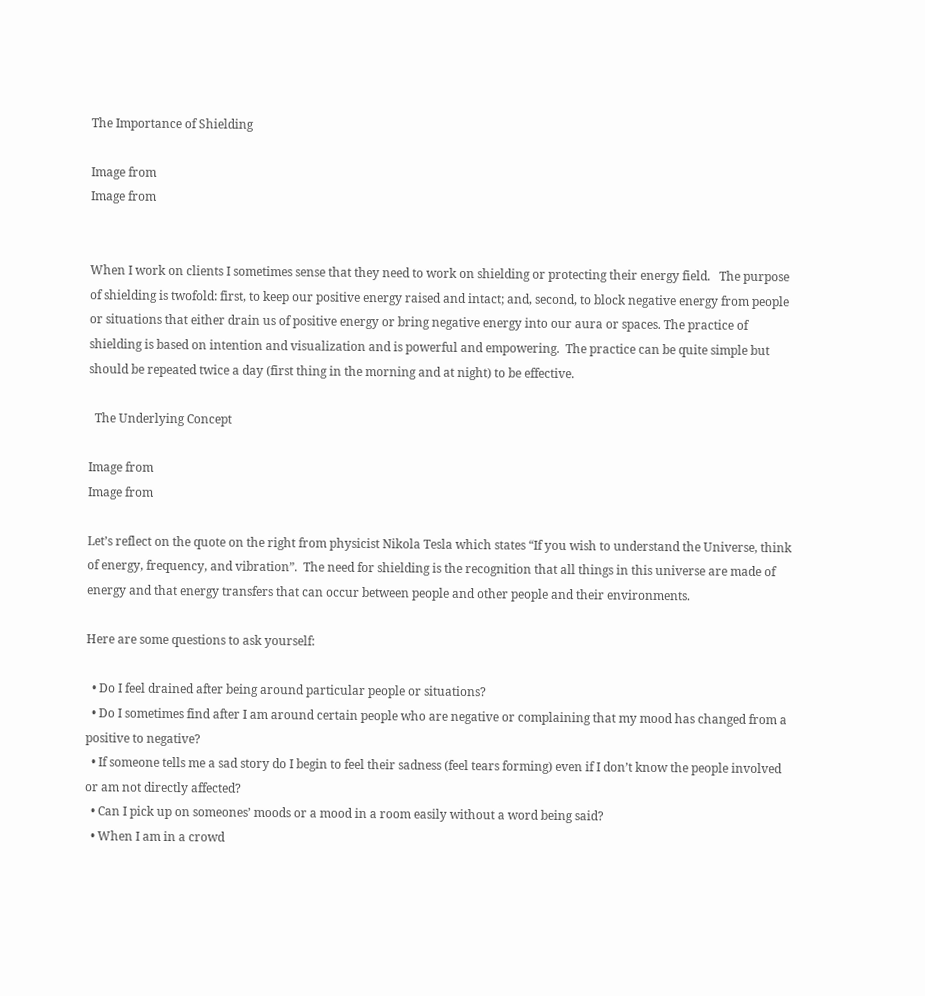The Importance of Shielding

Image from
Image from


When I work on clients I sometimes sense that they need to work on shielding or protecting their energy field.   The purpose of shielding is twofold: first, to keep our positive energy raised and intact; and, second, to block negative energy from people or situations that either drain us of positive energy or bring negative energy into our aura or spaces. The practice of shielding is based on intention and visualization and is powerful and empowering.  The practice can be quite simple but should be repeated twice a day (first thing in the morning and at night) to be effective.

  The Underlying Concept

Image from
Image from

Let’s reflect on the quote on the right from physicist Nikola Tesla which states “If you wish to understand the Universe, think of energy, frequency, and vibration”.  The need for shielding is the recognition that all things in this universe are made of energy and that energy transfers that can occur between people and other people and their environments.

Here are some questions to ask yourself:

  • Do I feel drained after being around particular people or situations?
  • Do I sometimes find after I am around certain people who are negative or complaining that my mood has changed from a positive to negative?
  • If someone tells me a sad story do I begin to feel their sadness (feel tears forming) even if I don’t know the people involved or am not directly affected?
  • Can I pick up on someones’ moods or a mood in a room easily without a word being said?
  • When I am in a crowd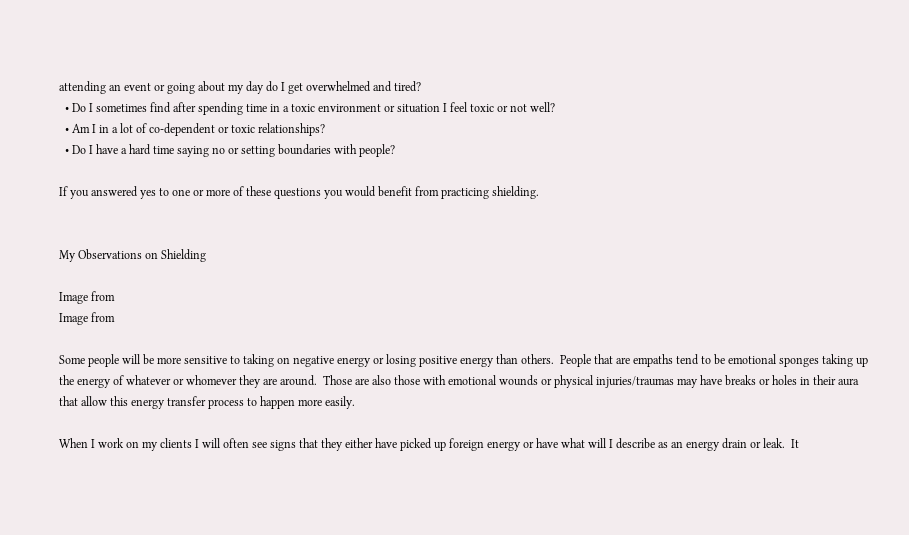attending an event or going about my day do I get overwhelmed and tired?
  • Do I sometimes find after spending time in a toxic environment or situation I feel toxic or not well?
  • Am I in a lot of co-dependent or toxic relationships?
  • Do I have a hard time saying no or setting boundaries with people?

If you answered yes to one or more of these questions you would benefit from practicing shielding.


My Observations on Shielding

Image from
Image from

Some people will be more sensitive to taking on negative energy or losing positive energy than others.  People that are empaths tend to be emotional sponges taking up the energy of whatever or whomever they are around.  Those are also those with emotional wounds or physical injuries/traumas may have breaks or holes in their aura that allow this energy transfer process to happen more easily.

When I work on my clients I will often see signs that they either have picked up foreign energy or have what will I describe as an energy drain or leak.  It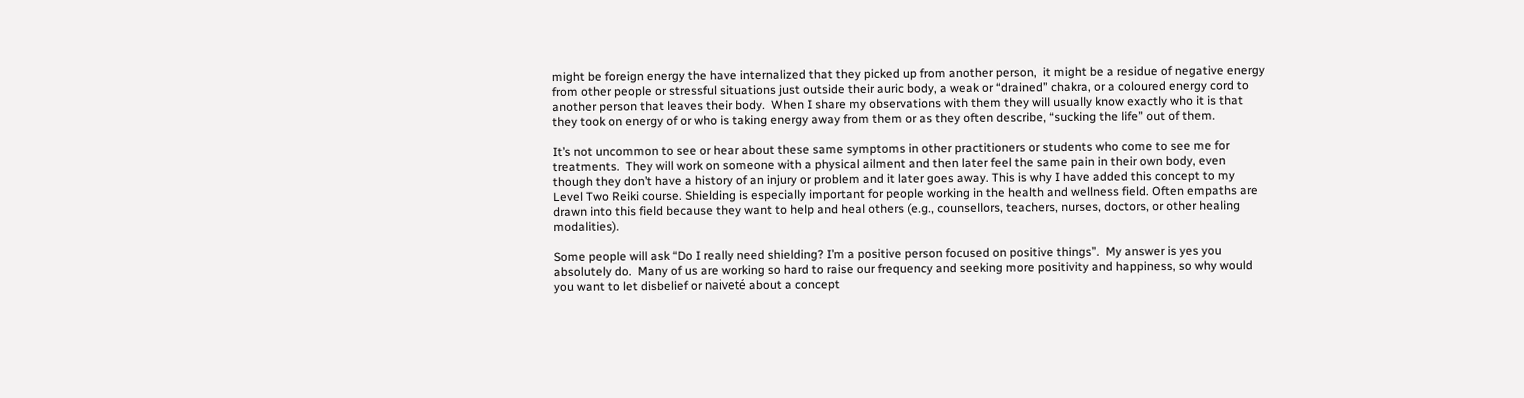might be foreign energy the have internalized that they picked up from another person,  it might be a residue of negative energy from other people or stressful situations just outside their auric body, a weak or “drained” chakra, or a coloured energy cord to another person that leaves their body.  When I share my observations with them they will usually know exactly who it is that they took on energy of or who is taking energy away from them or as they often describe, “sucking the life” out of them.

It’s not uncommon to see or hear about these same symptoms in other practitioners or students who come to see me for treatments.  They will work on someone with a physical ailment and then later feel the same pain in their own body, even though they don’t have a history of an injury or problem and it later goes away. This is why I have added this concept to my Level Two Reiki course. Shielding is especially important for people working in the health and wellness field. Often empaths are drawn into this field because they want to help and heal others (e.g., counsellors, teachers, nurses, doctors, or other healing modalities).

Some people will ask “Do I really need shielding? I’m a positive person focused on positive things”.  My answer is yes you absolutely do.  Many of us are working so hard to raise our frequency and seeking more positivity and happiness, so why would you want to let disbelief or naiveté about a concept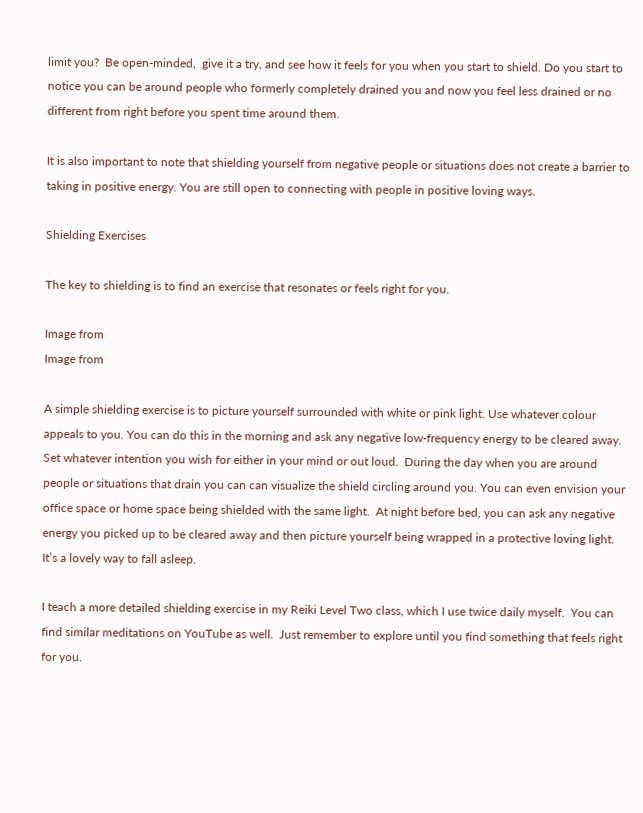limit you?  Be open-minded,  give it a try, and see how it feels for you when you start to shield. Do you start to notice you can be around people who formerly completely drained you and now you feel less drained or no different from right before you spent time around them.

It is also important to note that shielding yourself from negative people or situations does not create a barrier to taking in positive energy. You are still open to connecting with people in positive loving ways.

Shielding Exercises

The key to shielding is to find an exercise that resonates or feels right for you.

Image from
Image from

A simple shielding exercise is to picture yourself surrounded with white or pink light. Use whatever colour appeals to you. You can do this in the morning and ask any negative low-frequency energy to be cleared away.  Set whatever intention you wish for either in your mind or out loud.  During the day when you are around people or situations that drain you can can visualize the shield circling around you. You can even envision your office space or home space being shielded with the same light.  At night before bed, you can ask any negative energy you picked up to be cleared away and then picture yourself being wrapped in a protective loving light. It’s a lovely way to fall asleep.

I teach a more detailed shielding exercise in my Reiki Level Two class, which I use twice daily myself.  You can find similar meditations on YouTube as well.  Just remember to explore until you find something that feels right for you.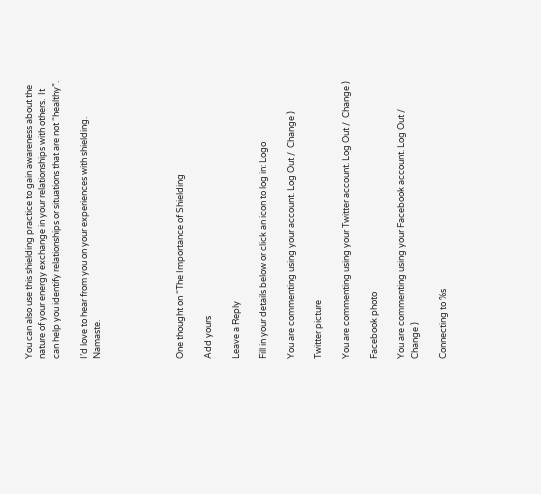You can also use this shielding practice to gain awareness about the nature of your energy exchange in your relationships with others.  It can help you identify relationships or situations that are not “healthy”.

I’d love to hear from you on your experiences with shielding. Namaste.





One thought on “The Importance of Shielding

Add yours

Leave a Reply

Fill in your details below or click an icon to log in: Logo

You are commenting using your account. Log Out /  Change )

Twitter picture

You are commenting using your Twitter account. Log Out /  Change )

Facebook photo

You are commenting using your Facebook account. Log Out /  Change )

Connecting to %s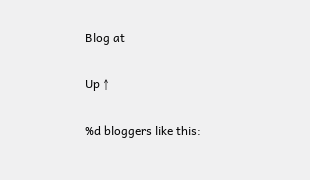Blog at

Up ↑

%d bloggers like this: